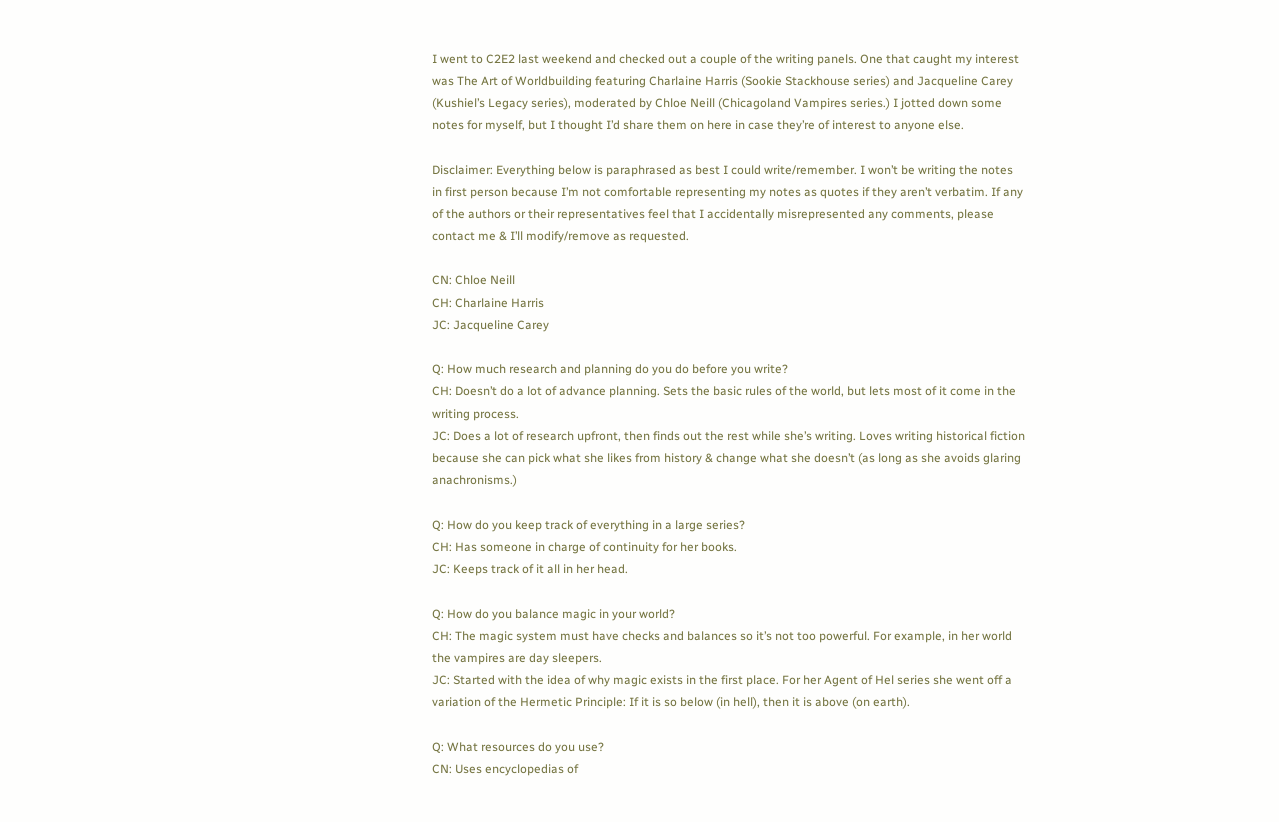I went to C2E2 last weekend and checked out a couple of the writing panels. One that caught my interest was The Art of Worldbuilding featuring Charlaine Harris (Sookie Stackhouse series) and Jacqueline Carey (Kushiel’s Legacy series), moderated by Chloe Neill (Chicagoland Vampires series.) I jotted down some notes for myself, but I thought I’d share them on here in case they’re of interest to anyone else.

Disclaimer: Everything below is paraphrased as best I could write/remember. I won’t be writing the notes in first person because I’m not comfortable representing my notes as quotes if they aren’t verbatim. If any of the authors or their representatives feel that I accidentally misrepresented any comments, please contact me & I’ll modify/remove as requested.

CN: Chloe Neill
CH: Charlaine Harris
JC: Jacqueline Carey

Q: How much research and planning do you do before you write?
CH: Doesn’t do a lot of advance planning. Sets the basic rules of the world, but lets most of it come in the writing process.
JC: Does a lot of research upfront, then finds out the rest while she’s writing. Loves writing historical fiction because she can pick what she likes from history & change what she doesn’t (as long as she avoids glaring anachronisms.)

Q: How do you keep track of everything in a large series?
CH: Has someone in charge of continuity for her books.
JC: Keeps track of it all in her head.

Q: How do you balance magic in your world?
CH: The magic system must have checks and balances so it’s not too powerful. For example, in her world the vampires are day sleepers.
JC: Started with the idea of why magic exists in the first place. For her Agent of Hel series she went off a variation of the Hermetic Principle: If it is so below (in hell), then it is above (on earth).

Q: What resources do you use?
CN: Uses encyclopedias of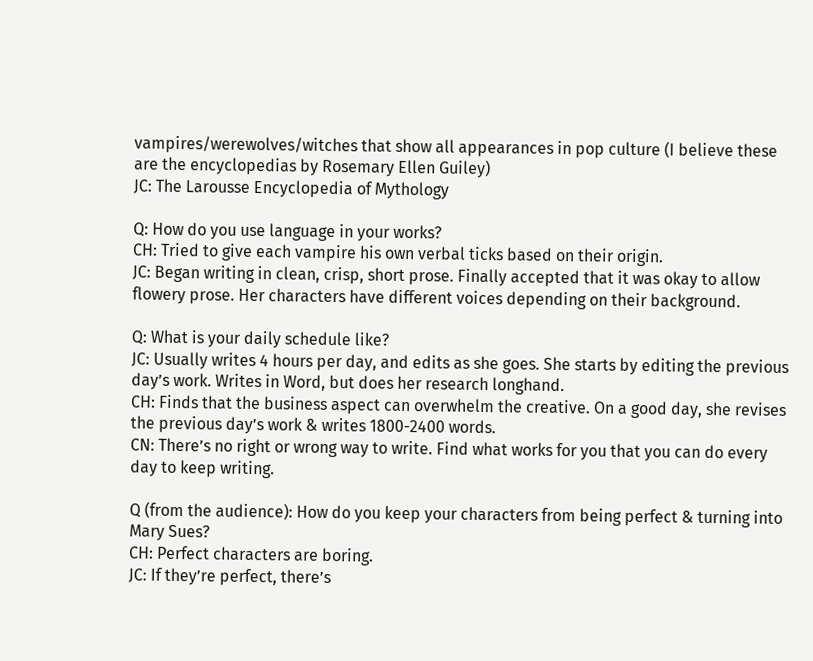vampires/werewolves/witches that show all appearances in pop culture (I believe these are the encyclopedias by Rosemary Ellen Guiley)
JC: The Larousse Encyclopedia of Mythology

Q: How do you use language in your works?
CH: Tried to give each vampire his own verbal ticks based on their origin.
JC: Began writing in clean, crisp, short prose. Finally accepted that it was okay to allow flowery prose. Her characters have different voices depending on their background.

Q: What is your daily schedule like?
JC: Usually writes 4 hours per day, and edits as she goes. She starts by editing the previous day’s work. Writes in Word, but does her research longhand.
CH: Finds that the business aspect can overwhelm the creative. On a good day, she revises the previous day’s work & writes 1800-2400 words.
CN: There’s no right or wrong way to write. Find what works for you that you can do every day to keep writing.

Q (from the audience): How do you keep your characters from being perfect & turning into Mary Sues?
CH: Perfect characters are boring.
JC: If they’re perfect, there’s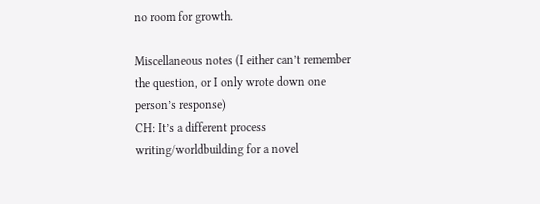no room for growth.

Miscellaneous notes (I either can’t remember the question, or I only wrote down one person’s response)
CH: It’s a different process writing/worldbuilding for a novel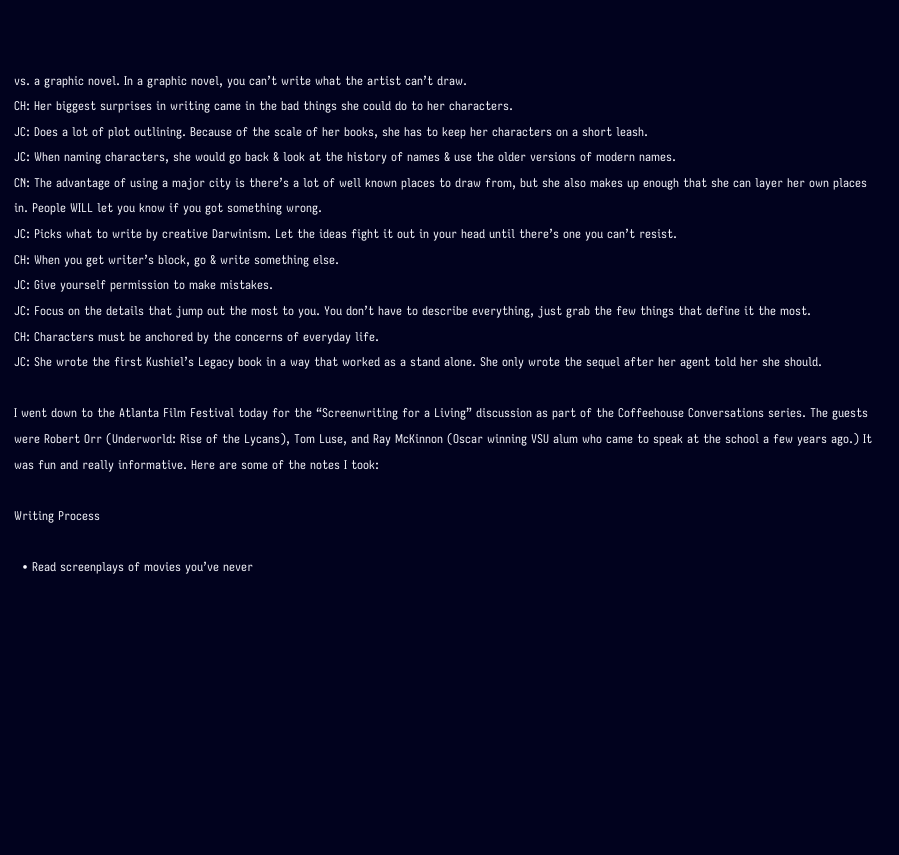vs. a graphic novel. In a graphic novel, you can’t write what the artist can’t draw.
CH: Her biggest surprises in writing came in the bad things she could do to her characters.
JC: Does a lot of plot outlining. Because of the scale of her books, she has to keep her characters on a short leash.
JC: When naming characters, she would go back & look at the history of names & use the older versions of modern names.
CN: The advantage of using a major city is there’s a lot of well known places to draw from, but she also makes up enough that she can layer her own places in. People WILL let you know if you got something wrong.
JC: Picks what to write by creative Darwinism. Let the ideas fight it out in your head until there’s one you can’t resist.
CH: When you get writer’s block, go & write something else.
JC: Give yourself permission to make mistakes.
JC: Focus on the details that jump out the most to you. You don’t have to describe everything, just grab the few things that define it the most.
CH: Characters must be anchored by the concerns of everyday life.
JC: She wrote the first Kushiel’s Legacy book in a way that worked as a stand alone. She only wrote the sequel after her agent told her she should.

I went down to the Atlanta Film Festival today for the “Screenwriting for a Living” discussion as part of the Coffeehouse Conversations series. The guests were Robert Orr (Underworld: Rise of the Lycans), Tom Luse, and Ray McKinnon (Oscar winning VSU alum who came to speak at the school a few years ago.) It was fun and really informative. Here are some of the notes I took:

Writing Process

  • Read screenplays of movies you’ve never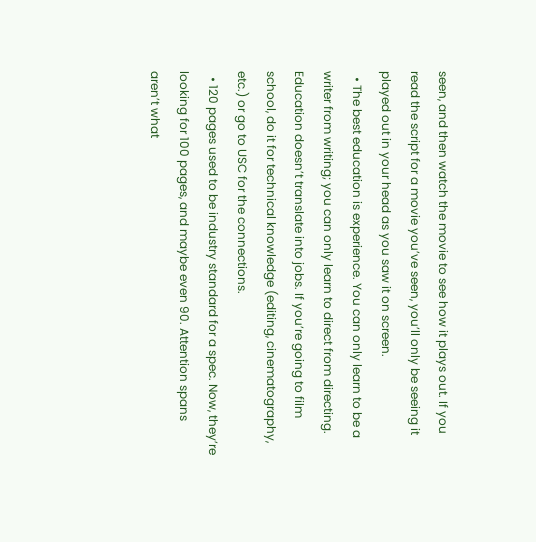seen, and then watch the movie to see how it plays out. If you read the script for a movie you’ve seen, you’ll only be seeing it played out in your head as you saw it on screen.
  • The best education is experience. You can only learn to be a writer from writing; you can only learn to direct from directing. Education doesn’t translate into jobs. If you’re going to film school, do it for technical knowledge (editing, cinematography, etc.) or go to USC for the connections.
  • 120 pages used to be industry standard for a spec. Now, they’re looking for 100 pages, and maybe even 90. Attention spans aren’t what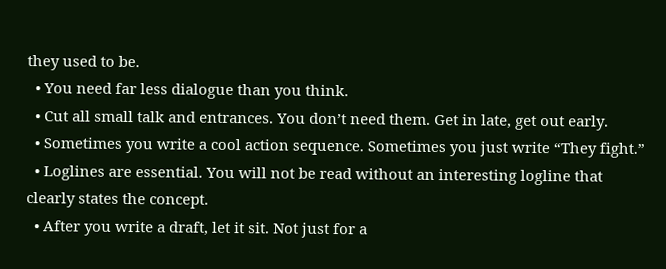they used to be.
  • You need far less dialogue than you think.
  • Cut all small talk and entrances. You don’t need them. Get in late, get out early.
  • Sometimes you write a cool action sequence. Sometimes you just write “They fight.”
  • Loglines are essential. You will not be read without an interesting logline that clearly states the concept.
  • After you write a draft, let it sit. Not just for a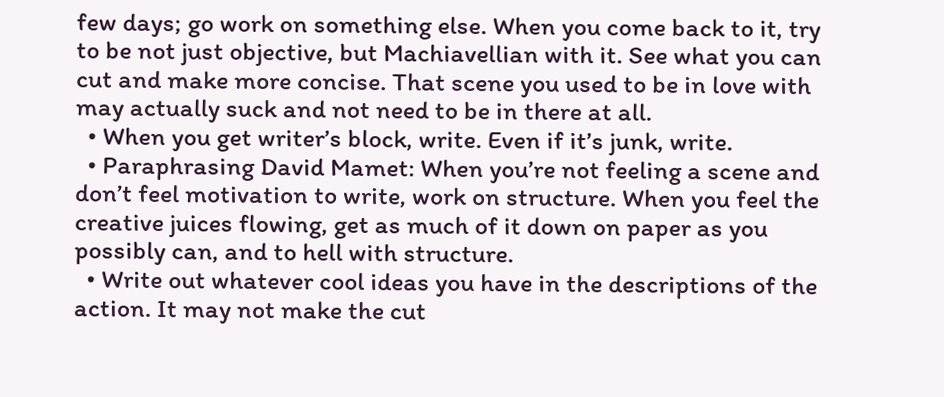few days; go work on something else. When you come back to it, try to be not just objective, but Machiavellian with it. See what you can cut and make more concise. That scene you used to be in love with may actually suck and not need to be in there at all.
  • When you get writer’s block, write. Even if it’s junk, write.
  • Paraphrasing David Mamet: When you’re not feeling a scene and don’t feel motivation to write, work on structure. When you feel the creative juices flowing, get as much of it down on paper as you possibly can, and to hell with structure.
  • Write out whatever cool ideas you have in the descriptions of the action. It may not make the cut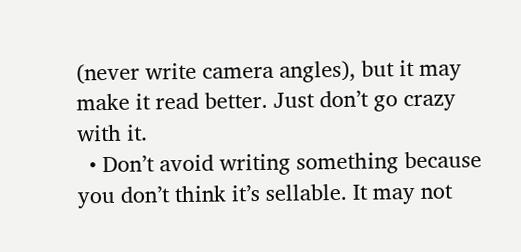(never write camera angles), but it may make it read better. Just don’t go crazy with it.
  • Don’t avoid writing something because you don’t think it’s sellable. It may not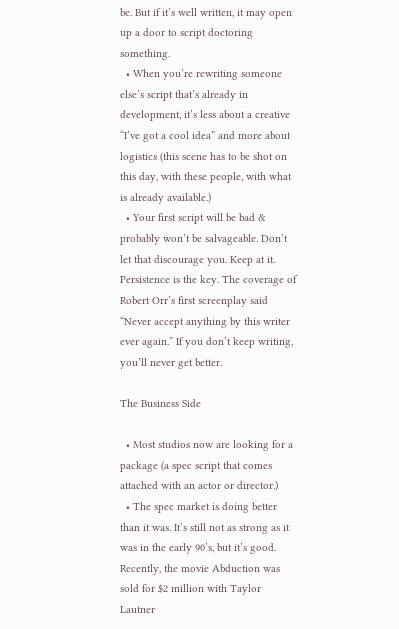be. But if it’s well written, it may open up a door to script doctoring something.
  • When you’re rewriting someone else’s script that’s already in development, it’s less about a creative “I’ve got a cool idea” and more about logistics (this scene has to be shot on this day, with these people, with what is already available.)
  • Your first script will be bad & probably won’t be salvageable. Don’t let that discourage you. Keep at it. Persistence is the key. The coverage of Robert Orr’s first screenplay said “Never accept anything by this writer ever again.” If you don’t keep writing, you’ll never get better.

The Business Side

  • Most studios now are looking for a package (a spec script that comes attached with an actor or director.)
  • The spec market is doing better than it was. It’s still not as strong as it was in the early 90’s, but it’s good. Recently, the movie Abduction was sold for $2 million with Taylor Lautner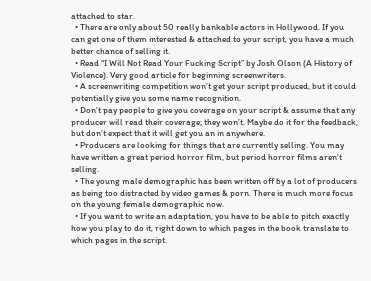attached to star.
  • There are only about 50 really bankable actors in Hollywood. If you can get one of them interested & attached to your script, you have a much better chance of selling it.
  • Read “I Will Not Read Your Fucking Script” by Josh Olson (A History of Violence). Very good article for beginning screenwriters.
  • A screenwriting competition won’t get your script produced, but it could potentially give you some name recognition.
  • Don’t pay people to give you coverage on your script & assume that any producer will read their coverage; they won’t. Maybe do it for the feedback, but don’t expect that it will get you an in anywhere.
  • Producers are looking for things that are currently selling. You may have written a great period horror film, but period horror films aren’t selling.
  • The young male demographic has been written off by a lot of producers as being too distracted by video games & porn. There is much more focus on the young female demographic now.
  • If you want to write an adaptation, you have to be able to pitch exactly how you play to do it, right down to which pages in the book translate to which pages in the script.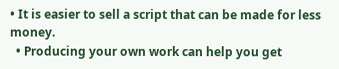• It is easier to sell a script that can be made for less money.
  • Producing your own work can help you get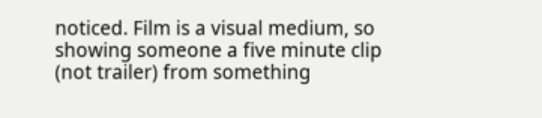noticed. Film is a visual medium, so showing someone a five minute clip (not trailer) from something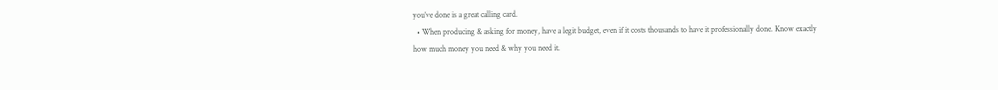you’ve done is a great calling card.
  • When producing & asking for money, have a legit budget, even if it costs thousands to have it professionally done. Know exactly how much money you need & why you need it.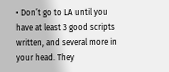• Don’t go to LA until you have at least 3 good scripts written, and several more in your head. They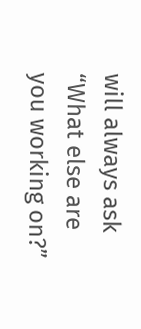will always ask “What else are you working on?”